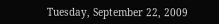Tuesday, September 22, 2009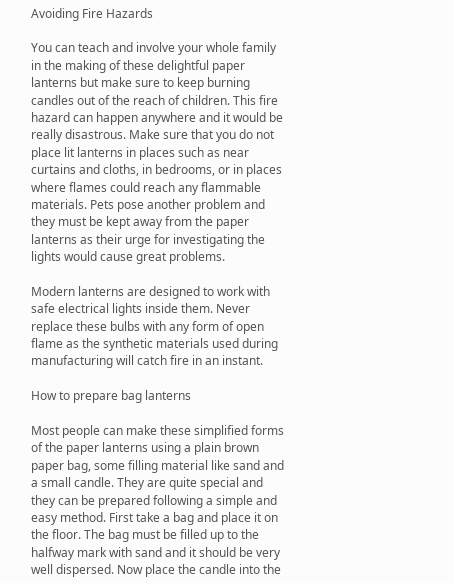Avoiding Fire Hazards

You can teach and involve your whole family in the making of these delightful paper lanterns but make sure to keep burning candles out of the reach of children. This fire hazard can happen anywhere and it would be really disastrous. Make sure that you do not place lit lanterns in places such as near curtains and cloths, in bedrooms, or in places where flames could reach any flammable materials. Pets pose another problem and they must be kept away from the paper lanterns as their urge for investigating the lights would cause great problems.

Modern lanterns are designed to work with safe electrical lights inside them. Never replace these bulbs with any form of open flame as the synthetic materials used during manufacturing will catch fire in an instant.

How to prepare bag lanterns

Most people can make these simplified forms of the paper lanterns using a plain brown paper bag, some filling material like sand and a small candle. They are quite special and they can be prepared following a simple and easy method. First take a bag and place it on the floor. The bag must be filled up to the halfway mark with sand and it should be very well dispersed. Now place the candle into the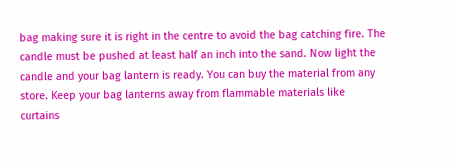bag making sure it is right in the centre to avoid the bag catching fire. The candle must be pushed at least half an inch into the sand. Now light the candle and your bag lantern is ready. You can buy the material from any store. Keep your bag lanterns away from flammable materials like curtains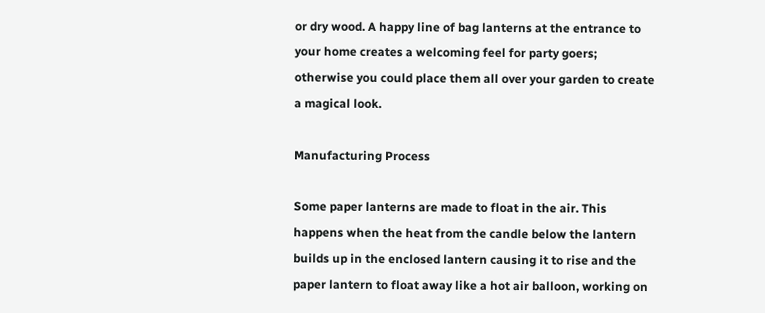or dry wood. A happy line of bag lanterns at the entrance to your home creates a welcoming feel for party goers; otherwise you could place them all over your garden to create a magical look.

Manufacturing Process

Some paper lanterns are made to float in the air. This happens when the heat from the candle below the lantern builds up in the enclosed lantern causing it to rise and the paper lantern to float away like a hot air balloon, working on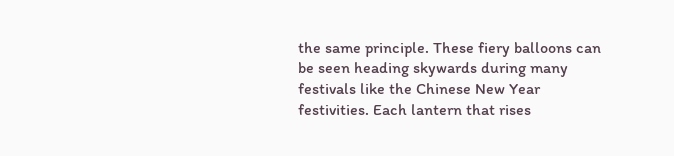the same principle. These fiery balloons can be seen heading skywards during many festivals like the Chinese New Year festivities. Each lantern that rises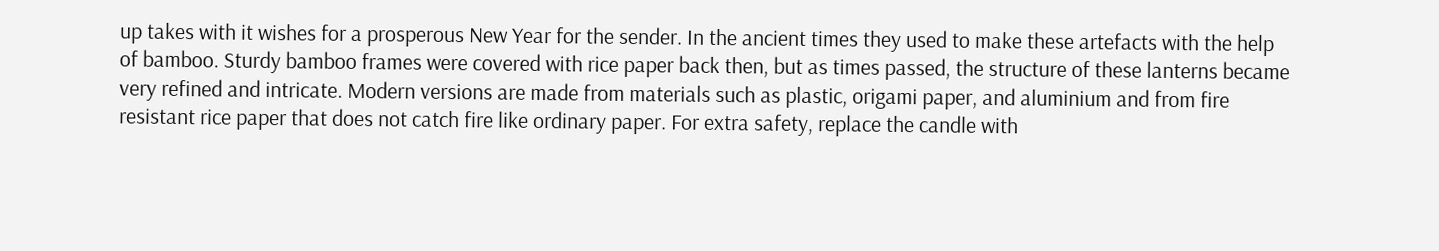up takes with it wishes for a prosperous New Year for the sender. In the ancient times they used to make these artefacts with the help of bamboo. Sturdy bamboo frames were covered with rice paper back then, but as times passed, the structure of these lanterns became very refined and intricate. Modern versions are made from materials such as plastic, origami paper, and aluminium and from fire resistant rice paper that does not catch fire like ordinary paper. For extra safety, replace the candle with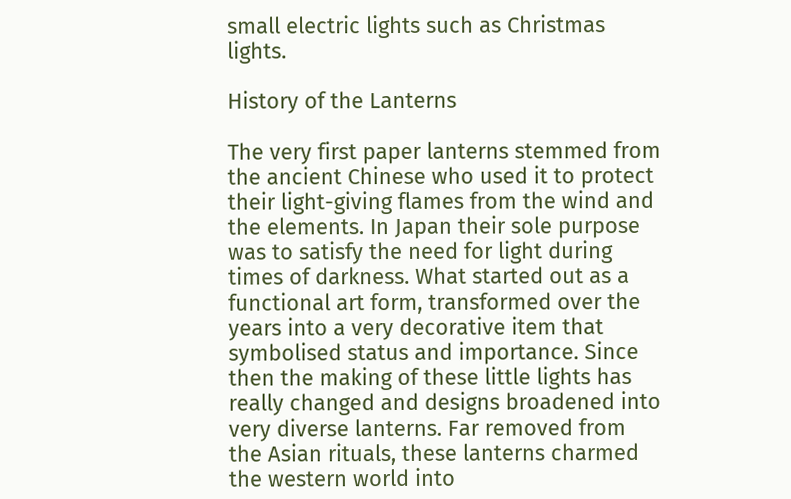small electric lights such as Christmas lights.

History of the Lanterns

The very first paper lanterns stemmed from the ancient Chinese who used it to protect their light-giving flames from the wind and the elements. In Japan their sole purpose was to satisfy the need for light during times of darkness. What started out as a functional art form, transformed over the years into a very decorative item that symbolised status and importance. Since then the making of these little lights has really changed and designs broadened into very diverse lanterns. Far removed from the Asian rituals, these lanterns charmed the western world into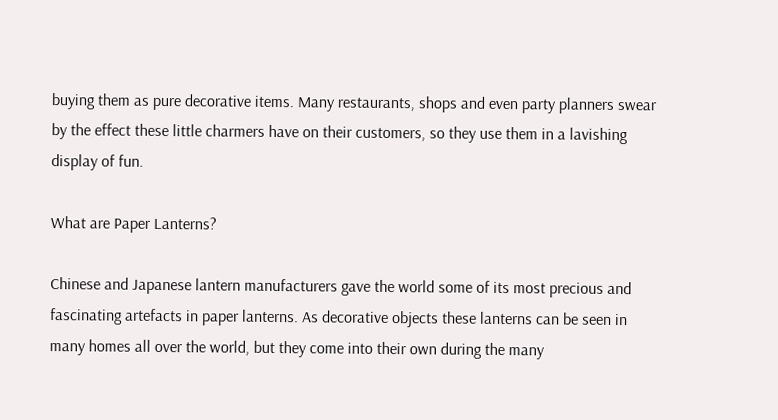buying them as pure decorative items. Many restaurants, shops and even party planners swear by the effect these little charmers have on their customers, so they use them in a lavishing display of fun.

What are Paper Lanterns?

Chinese and Japanese lantern manufacturers gave the world some of its most precious and fascinating artefacts in paper lanterns. As decorative objects these lanterns can be seen in many homes all over the world, but they come into their own during the many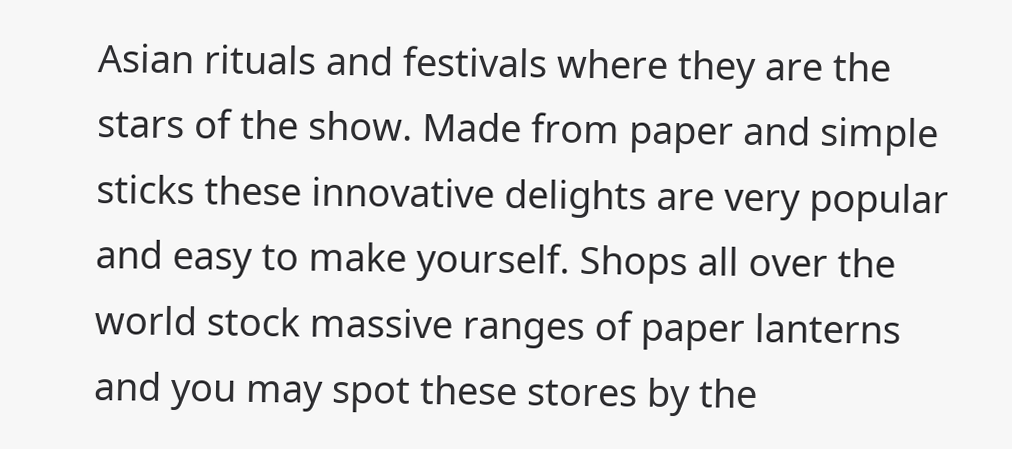Asian rituals and festivals where they are the stars of the show. Made from paper and simple sticks these innovative delights are very popular and easy to make yourself. Shops all over the world stock massive ranges of paper lanterns and you may spot these stores by the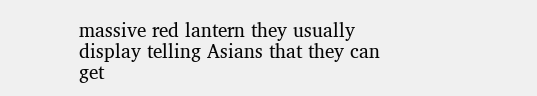massive red lantern they usually display telling Asians that they can get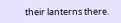their lanterns there.